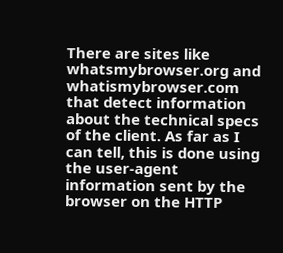There are sites like whatsmybrowser.org and whatismybrowser.com that detect information about the technical specs of the client. As far as I can tell, this is done using the user-agent information sent by the browser on the HTTP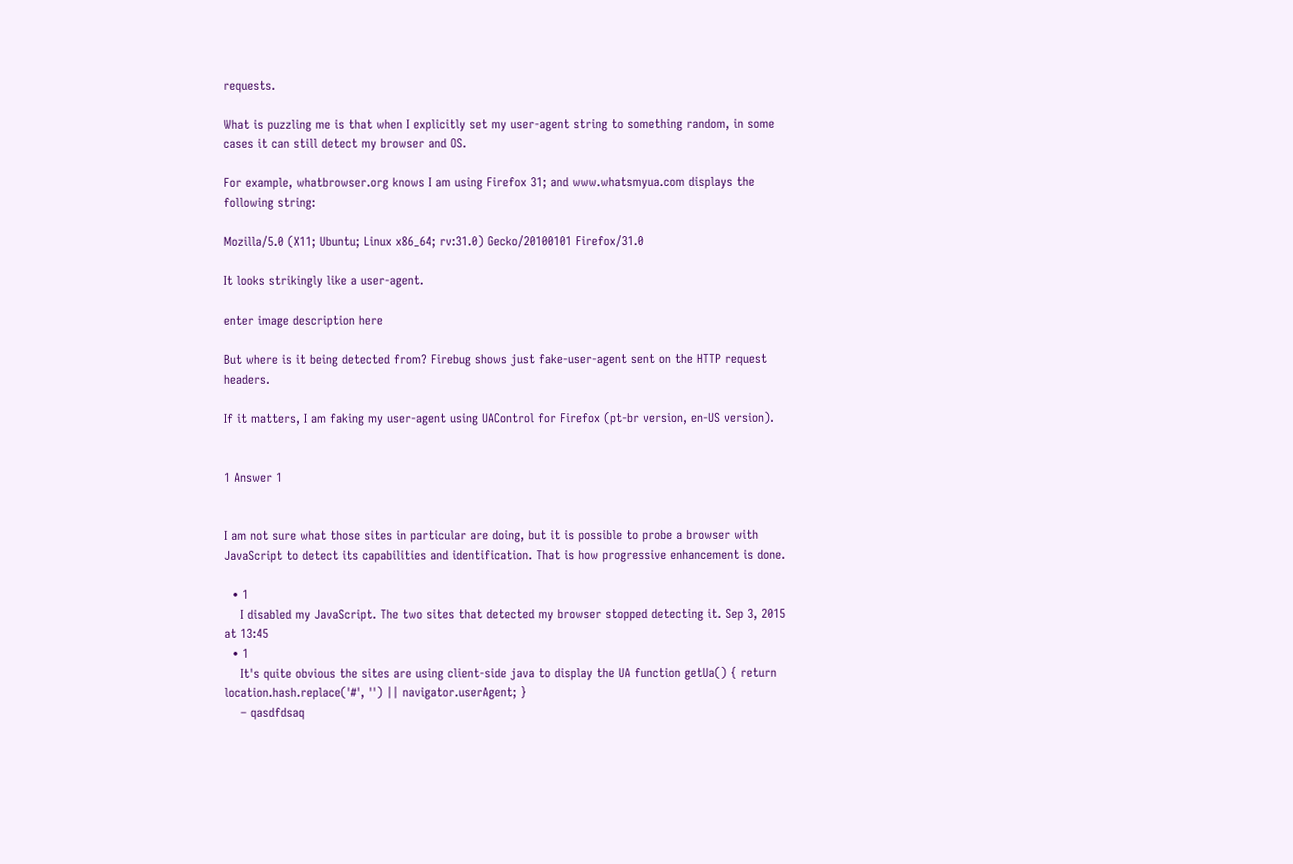requests.

What is puzzling me is that when I explicitly set my user-agent string to something random, in some cases it can still detect my browser and OS.

For example, whatbrowser.org knows I am using Firefox 31; and www.whatsmyua.com displays the following string:

Mozilla/5.0 (X11; Ubuntu; Linux x86_64; rv:31.0) Gecko/20100101 Firefox/31.0

It looks strikingly like a user-agent.

enter image description here

But where is it being detected from? Firebug shows just fake-user-agent sent on the HTTP request headers.

If it matters, I am faking my user-agent using UAControl for Firefox (pt-br version, en-US version).


1 Answer 1


I am not sure what those sites in particular are doing, but it is possible to probe a browser with JavaScript to detect its capabilities and identification. That is how progressive enhancement is done.

  • 1
    I disabled my JavaScript. The two sites that detected my browser stopped detecting it. Sep 3, 2015 at 13:45
  • 1
    It's quite obvious the sites are using client-side java to display the UA function getUa() { return location.hash.replace('#', '') || navigator.userAgent; }
    – qasdfdsaq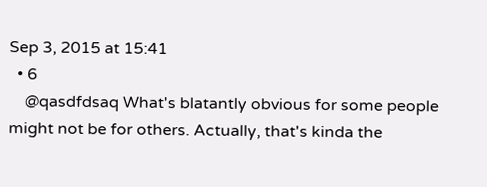Sep 3, 2015 at 15:41
  • 6
    @qasdfdsaq What's blatantly obvious for some people might not be for others. Actually, that's kinda the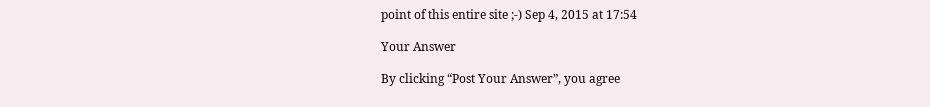point of this entire site ;-) Sep 4, 2015 at 17:54

Your Answer

By clicking “Post Your Answer”, you agree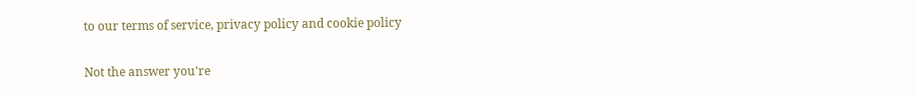to our terms of service, privacy policy and cookie policy

Not the answer you're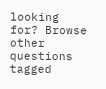looking for? Browse other questions tagged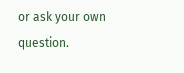or ask your own question.